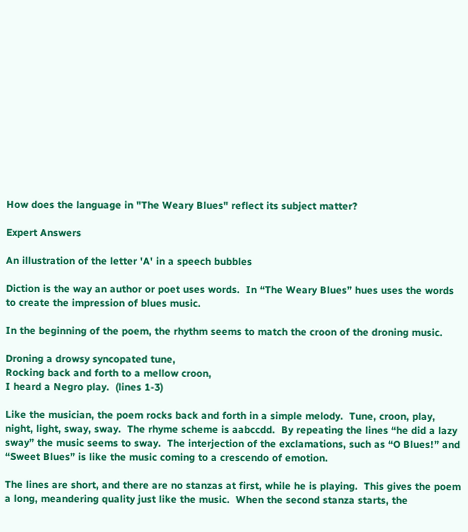How does the language in "The Weary Blues" reflect its subject matter?

Expert Answers

An illustration of the letter 'A' in a speech bubbles

Diction is the way an author or poet uses words.  In “The Weary Blues” hues uses the words to create the impression of blues music.

In the beginning of the poem, the rhythm seems to match the croon of the droning music.

Droning a drowsy syncopated tune,
Rocking back and forth to a mellow croon,
I heard a Negro play.  (lines 1-3)

Like the musician, the poem rocks back and forth in a simple melody.  Tune, croon, play, night, light, sway, sway.  The rhyme scheme is aabccdd.  By repeating the lines “he did a lazy sway” the music seems to sway.  The interjection of the exclamations, such as “O Blues!” and “Sweet Blues” is like the music coming to a crescendo of emotion.

The lines are short, and there are no stanzas at first, while he is playing.  This gives the poem a long, meandering quality just like the music.  When the second stanza starts, the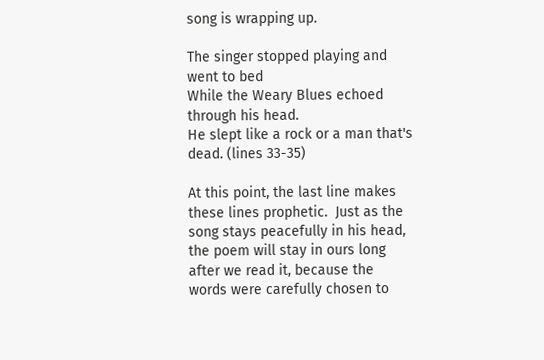song is wrapping up.

The singer stopped playing and went to bed
While the Weary Blues echoed through his head.
He slept like a rock or a man that's dead. (lines 33-35)

At this point, the last line makes these lines prophetic.  Just as the song stays peacefully in his head, the poem will stay in ours long after we read it, because the words were carefully chosen to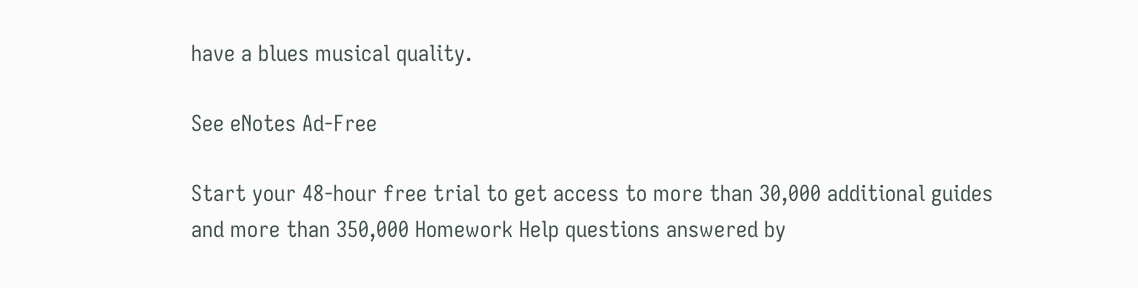have a blues musical quality.

See eNotes Ad-Free

Start your 48-hour free trial to get access to more than 30,000 additional guides and more than 350,000 Homework Help questions answered by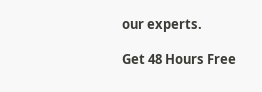our experts.

Get 48 Hours Free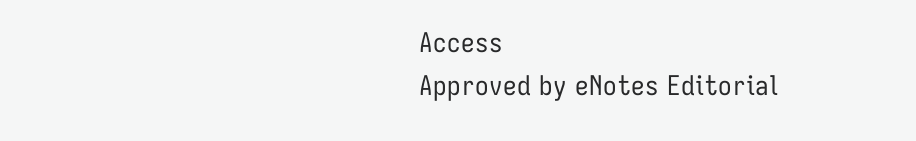Access
Approved by eNotes Editorial